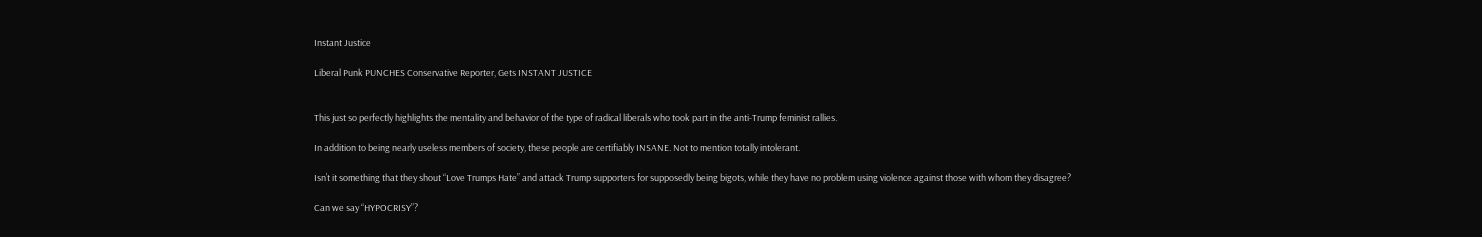Instant Justice

Liberal Punk PUNCHES Conservative Reporter, Gets INSTANT JUSTICE


This just so perfectly highlights the mentality and behavior of the type of radical liberals who took part in the anti-Trump feminist rallies.

In addition to being nearly useless members of society, these people are certifiably INSANE. Not to mention totally intolerant.

Isn’t it something that they shout “Love Trumps Hate” and attack Trump supporters for supposedly being bigots, while they have no problem using violence against those with whom they disagree?

Can we say “HYPOCRISY”?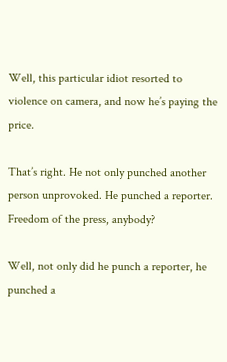Well, this particular idiot resorted to violence on camera, and now he’s paying the price.

That’s right. He not only punched another person unprovoked. He punched a reporter. Freedom of the press, anybody?

Well, not only did he punch a reporter, he punched a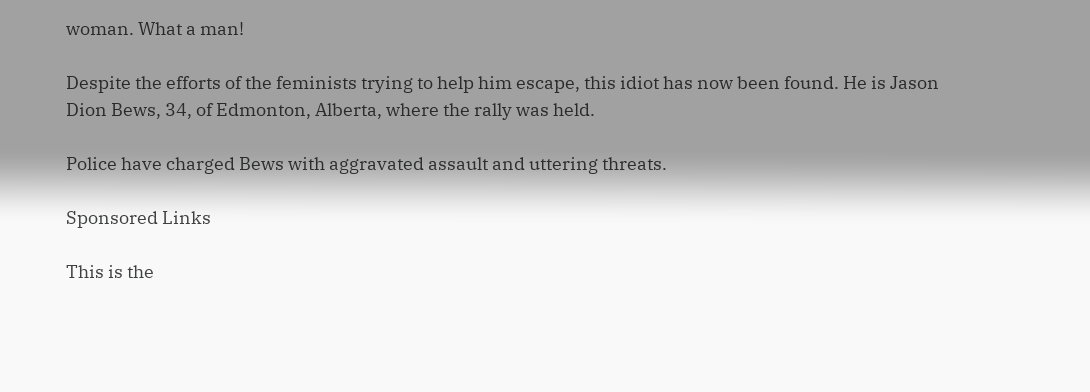woman. What a man!

Despite the efforts of the feminists trying to help him escape, this idiot has now been found. He is Jason Dion Bews, 34, of Edmonton, Alberta, where the rally was held.

Police have charged Bews with aggravated assault and uttering threats.

Sponsored Links

This is the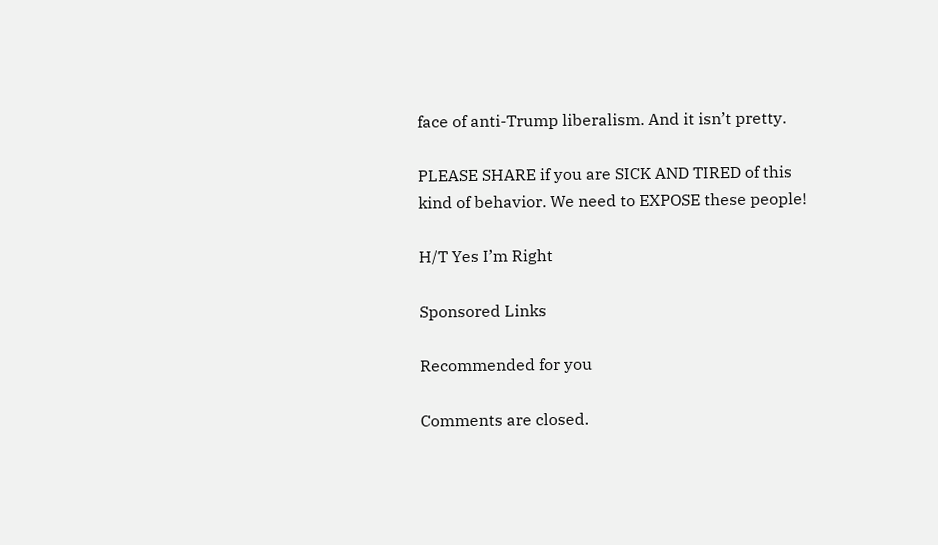face of anti-Trump liberalism. And it isn’t pretty.

PLEASE SHARE if you are SICK AND TIRED of this kind of behavior. We need to EXPOSE these people!

H/T Yes I’m Right

Sponsored Links

Recommended for you

Comments are closed.